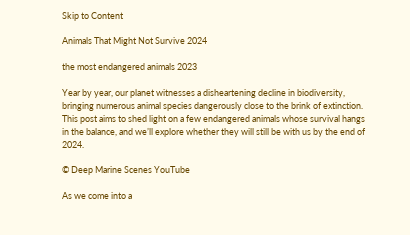Skip to Content

Animals That Might Not Survive 2024

the most endangered animals 2023

Year by year, our planet witnesses a disheartening decline in biodiversity, bringing numerous animal species dangerously close to the brink of extinction. This post aims to shed light on a few endangered animals whose survival hangs in the balance, and we’ll explore whether they will still be with us by the end of 2024.

© Deep Marine Scenes YouTube

As we come into a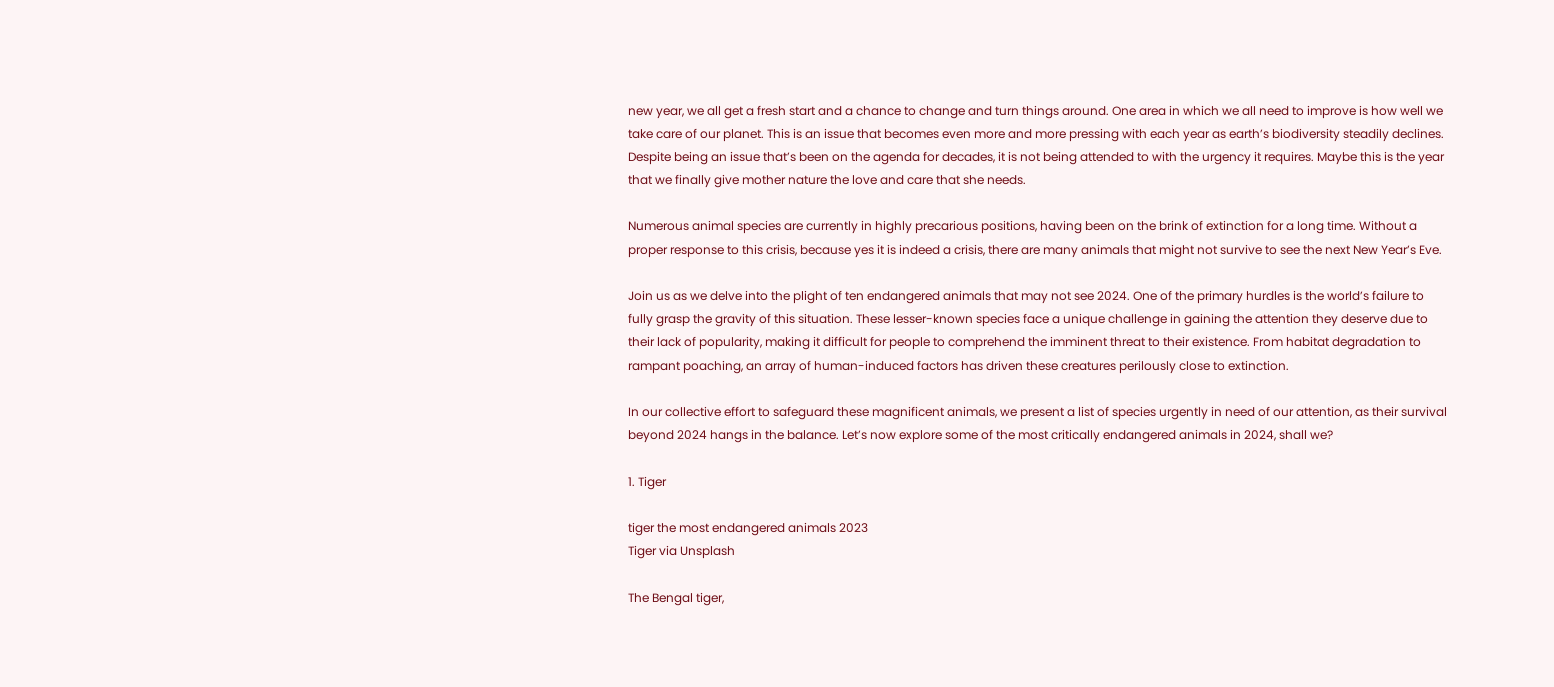new year, we all get a fresh start and a chance to change and turn things around. One area in which we all need to improve is how well we take care of our planet. This is an issue that becomes even more and more pressing with each year as earth’s biodiversity steadily declines. Despite being an issue that’s been on the agenda for decades, it is not being attended to with the urgency it requires. Maybe this is the year that we finally give mother nature the love and care that she needs.

Numerous animal species are currently in highly precarious positions, having been on the brink of extinction for a long time. Without a proper response to this crisis, because yes it is indeed a crisis, there are many animals that might not survive to see the next New Year’s Eve.

Join us as we delve into the plight of ten endangered animals that may not see 2024. One of the primary hurdles is the world’s failure to fully grasp the gravity of this situation. These lesser-known species face a unique challenge in gaining the attention they deserve due to their lack of popularity, making it difficult for people to comprehend the imminent threat to their existence. From habitat degradation to rampant poaching, an array of human-induced factors has driven these creatures perilously close to extinction.

In our collective effort to safeguard these magnificent animals, we present a list of species urgently in need of our attention, as their survival beyond 2024 hangs in the balance. Let’s now explore some of the most critically endangered animals in 2024, shall we?

1. Tiger

tiger the most endangered animals 2023
Tiger via Unsplash

The Bengal tiger,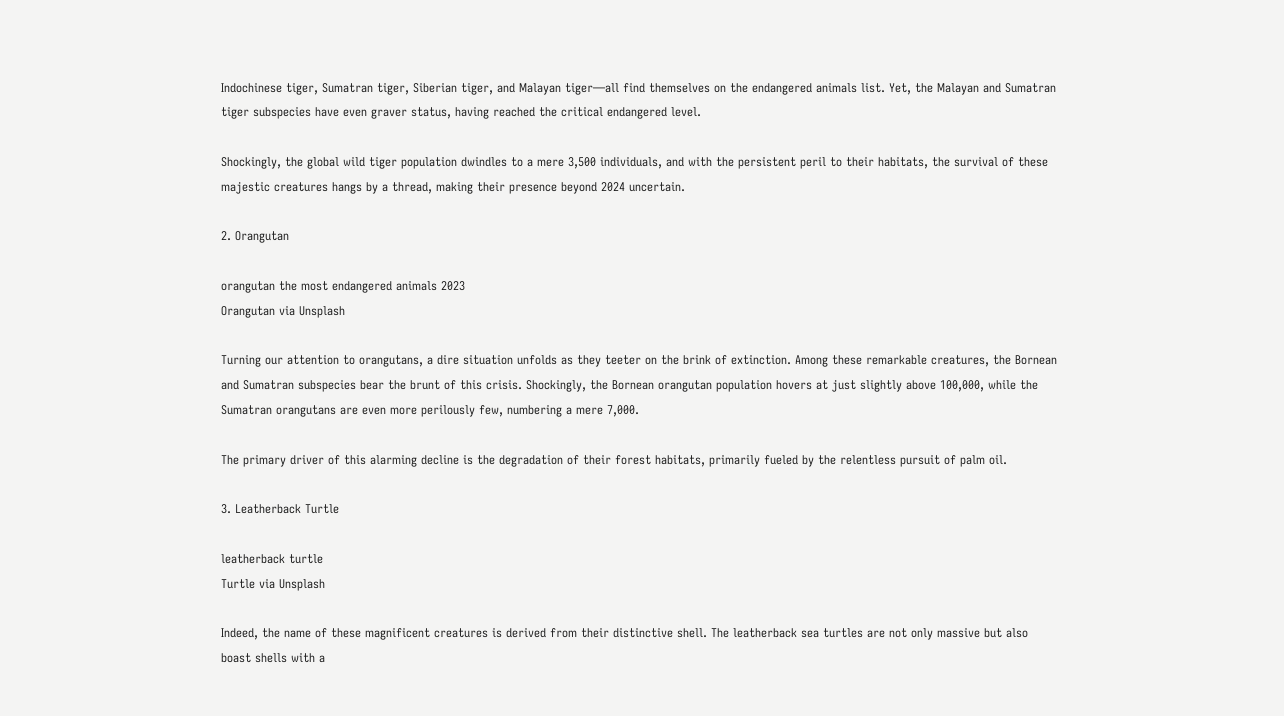Indochinese tiger, Sumatran tiger, Siberian tiger, and Malayan tiger—all find themselves on the endangered animals list. Yet, the Malayan and Sumatran tiger subspecies have even graver status, having reached the critical endangered level.

Shockingly, the global wild tiger population dwindles to a mere 3,500 individuals, and with the persistent peril to their habitats, the survival of these majestic creatures hangs by a thread, making their presence beyond 2024 uncertain.

2. Orangutan

orangutan the most endangered animals 2023
Orangutan via Unsplash

Turning our attention to orangutans, a dire situation unfolds as they teeter on the brink of extinction. Among these remarkable creatures, the Bornean and Sumatran subspecies bear the brunt of this crisis. Shockingly, the Bornean orangutan population hovers at just slightly above 100,000, while the Sumatran orangutans are even more perilously few, numbering a mere 7,000.

The primary driver of this alarming decline is the degradation of their forest habitats, primarily fueled by the relentless pursuit of palm oil.

3. Leatherback Turtle

leatherback turtle
Turtle via Unsplash

Indeed, the name of these magnificent creatures is derived from their distinctive shell. The leatherback sea turtles are not only massive but also boast shells with a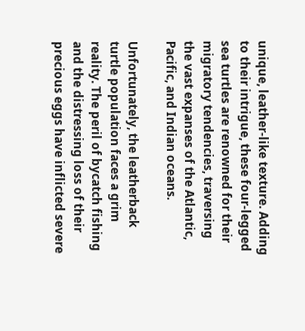unique, leather-like texture. Adding to their intrigue, these four-legged sea turtles are renowned for their migratory tendencies, traversing the vast expanses of the Atlantic, Pacific, and Indian oceans.

Unfortunately, the leatherback turtle population faces a grim reality. The peril of bycatch fishing and the distressing loss of their precious eggs have inflicted severe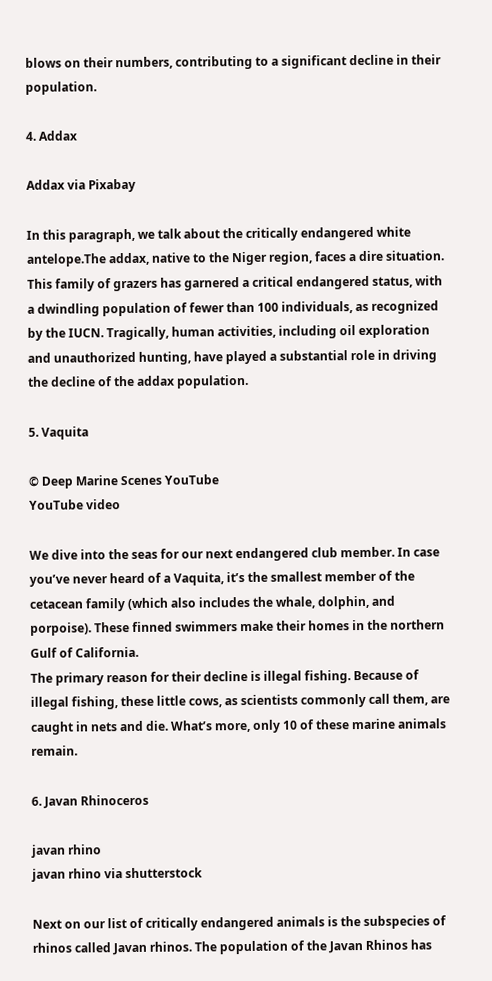blows on their numbers, contributing to a significant decline in their population.

4. Addax

Addax via Pixabay

In this paragraph, we talk about the critically endangered white antelope.The addax, native to the Niger region, faces a dire situation. This family of grazers has garnered a critical endangered status, with a dwindling population of fewer than 100 individuals, as recognized by the IUCN. Tragically, human activities, including oil exploration and unauthorized hunting, have played a substantial role in driving the decline of the addax population.

5. Vaquita

© Deep Marine Scenes YouTube
YouTube video

We dive into the seas for our next endangered club member. In case you’ve never heard of a Vaquita, it’s the smallest member of the cetacean family (which also includes the whale, dolphin, and porpoise). These finned swimmers make their homes in the northern Gulf of California.
The primary reason for their decline is illegal fishing. Because of illegal fishing, these little cows, as scientists commonly call them, are caught in nets and die. What’s more, only 10 of these marine animals remain.

6. Javan Rhinoceros

javan rhino
javan rhino via shutterstock

Next on our list of critically endangered animals is the subspecies of rhinos called Javan rhinos. The population of the Javan Rhinos has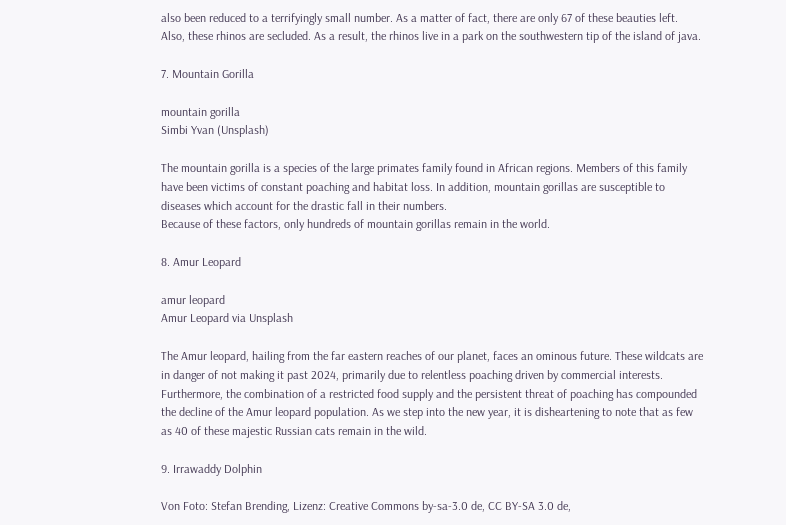also been reduced to a terrifyingly small number. As a matter of fact, there are only 67 of these beauties left. Also, these rhinos are secluded. As a result, the rhinos live in a park on the southwestern tip of the island of java.

7. Mountain Gorilla

mountain gorilla
Simbi Yvan (Unsplash)

The mountain gorilla is a species of the large primates family found in African regions. Members of this family have been victims of constant poaching and habitat loss. In addition, mountain gorillas are susceptible to diseases which account for the drastic fall in their numbers.
Because of these factors, only hundreds of mountain gorillas remain in the world.

8. Amur Leopard

amur leopard
Amur Leopard via Unsplash

The Amur leopard, hailing from the far eastern reaches of our planet, faces an ominous future. These wildcats are in danger of not making it past 2024, primarily due to relentless poaching driven by commercial interests. Furthermore, the combination of a restricted food supply and the persistent threat of poaching has compounded the decline of the Amur leopard population. As we step into the new year, it is disheartening to note that as few as 40 of these majestic Russian cats remain in the wild.

9. Irrawaddy Dolphin

Von Foto: Stefan Brending, Lizenz: Creative Commons by-sa-3.0 de, CC BY-SA 3.0 de,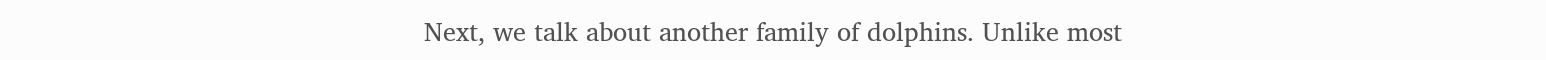Next, we talk about another family of dolphins. Unlike most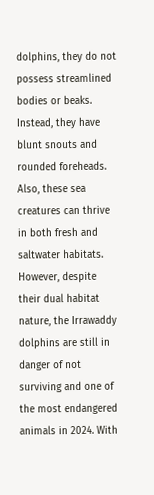dolphins, they do not possess streamlined bodies or beaks. Instead, they have blunt snouts and rounded foreheads. Also, these sea creatures can thrive in both fresh and saltwater habitats. However, despite their dual habitat nature, the Irrawaddy dolphins are still in danger of not surviving and one of the most endangered animals in 2024. With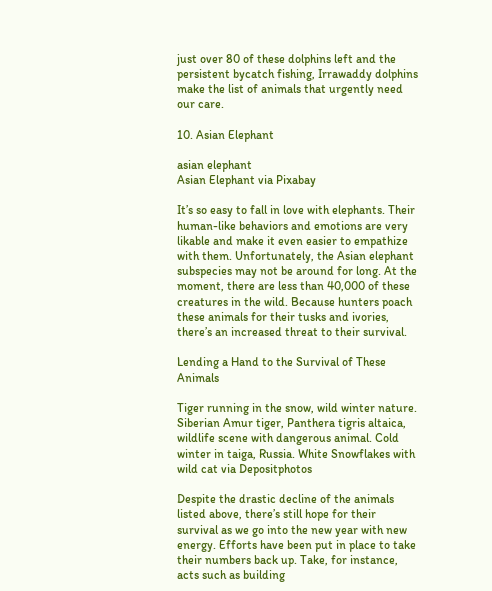just over 80 of these dolphins left and the persistent bycatch fishing, Irrawaddy dolphins make the list of animals that urgently need our care.

10. Asian Elephant

asian elephant
Asian Elephant via Pixabay

It’s so easy to fall in love with elephants. Their human-like behaviors and emotions are very likable and make it even easier to empathize with them. Unfortunately, the Asian elephant subspecies may not be around for long. At the moment, there are less than 40,000 of these creatures in the wild. Because hunters poach these animals for their tusks and ivories, there’s an increased threat to their survival.

Lending a Hand to the Survival of These Animals

Tiger running in the snow, wild winter nature. Siberian Amur tiger, Panthera tigris altaica, wildlife scene with dangerous animal. Cold winter in taiga, Russia. White Snowflakes with wild cat via Depositphotos

Despite the drastic decline of the animals listed above, there’s still hope for their survival as we go into the new year with new energy. Efforts have been put in place to take their numbers back up. Take, for instance, acts such as building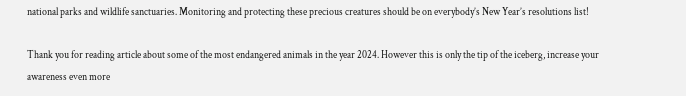national parks and wildlife sanctuaries. Monitoring and protecting these precious creatures should be on everybody’s New Year’s resolutions list!

Thank you for reading article about some of the most endangered animals in the year 2024. However this is only the tip of the iceberg, increase your awareness even more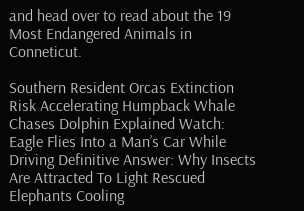and head over to read about the 19 Most Endangered Animals in Conneticut.

Southern Resident Orcas Extinction Risk Accelerating Humpback Whale Chases Dolphin Explained Watch: Eagle Flies Into a Man’s Car While Driving Definitive Answer: Why Insects Are Attracted To Light Rescued Elephants Cooling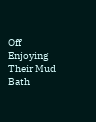Off Enjoying Their Mud Bath